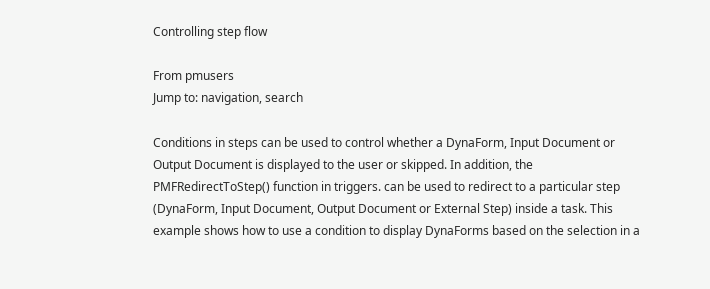Controlling step flow

From pmusers
Jump to: navigation, search

Conditions in steps can be used to control whether a DynaForm, Input Document or Output Document is displayed to the user or skipped. In addition, the PMFRedirectToStep() function in triggers. can be used to redirect to a particular step (DynaForm, Input Document, Output Document or External Step) inside a task. This example shows how to use a condition to display DynaForms based on the selection in a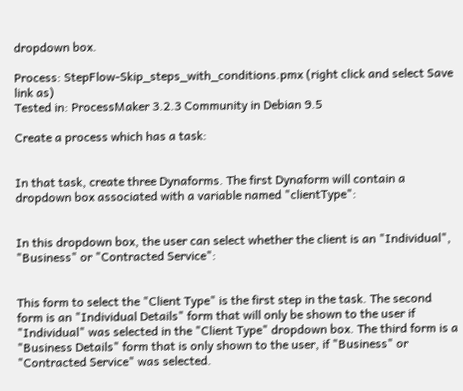dropdown box.

Process: StepFlow-Skip_steps_with_conditions.pmx (right click and select Save link as)
Tested in: ProcessMaker 3.2.3 Community in Debian 9.5

Create a process which has a task:


In that task, create three Dynaforms. The first Dynaform will contain a dropdown box associated with a variable named "clientType":


In this dropdown box, the user can select whether the client is an "Individual", "Business" or "Contracted Service":


This form to select the "Client Type" is the first step in the task. The second form is an "Individual Details" form that will only be shown to the user if "Individual" was selected in the "Client Type" dropdown box. The third form is a "Business Details" form that is only shown to the user, if "Business" or "Contracted Service" was selected.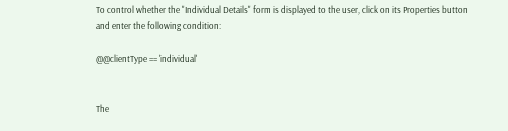To control whether the "Individual Details" form is displayed to the user, click on its Properties button and enter the following condition:

@@clientType == 'individual'


The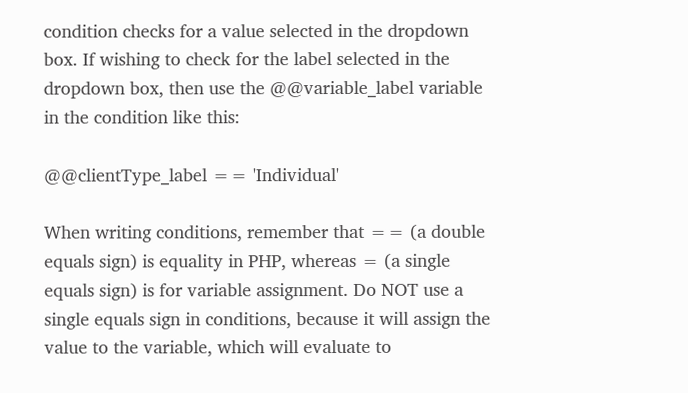condition checks for a value selected in the dropdown box. If wishing to check for the label selected in the dropdown box, then use the @@variable_label variable in the condition like this:

@@clientType_label == 'Individual'

When writing conditions, remember that == (a double equals sign) is equality in PHP, whereas = (a single equals sign) is for variable assignment. Do NOT use a single equals sign in conditions, because it will assign the value to the variable, which will evaluate to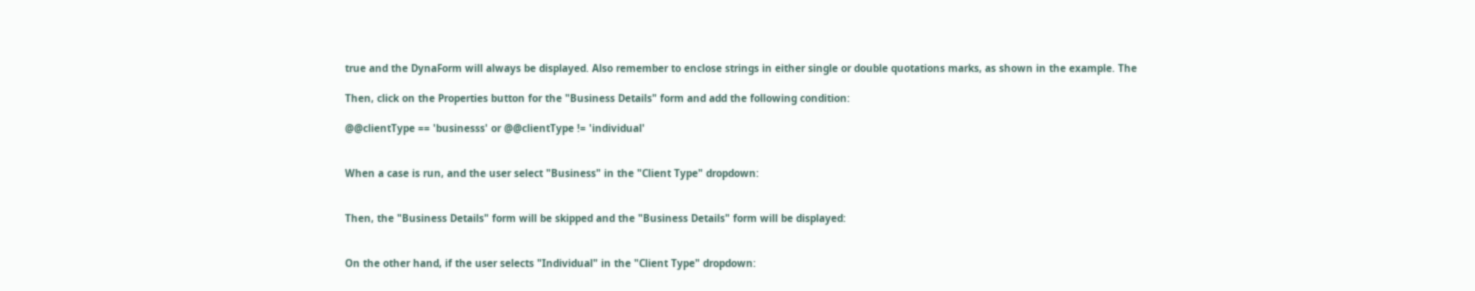true and the DynaForm will always be displayed. Also remember to enclose strings in either single or double quotations marks, as shown in the example. The

Then, click on the Properties button for the "Business Details" form and add the following condition:

@@clientType == 'businesss' or @@clientType != 'individual'


When a case is run, and the user select "Business" in the "Client Type" dropdown:


Then, the "Business Details" form will be skipped and the "Business Details" form will be displayed:


On the other hand, if the user selects "Individual" in the "Client Type" dropdown: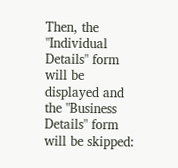Then, the "Individual Details" form will be displayed and the "Business Details" form will be skipped: